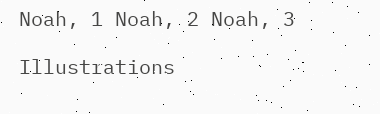Noah, 1 Noah, 2 Noah, 3

Illustrations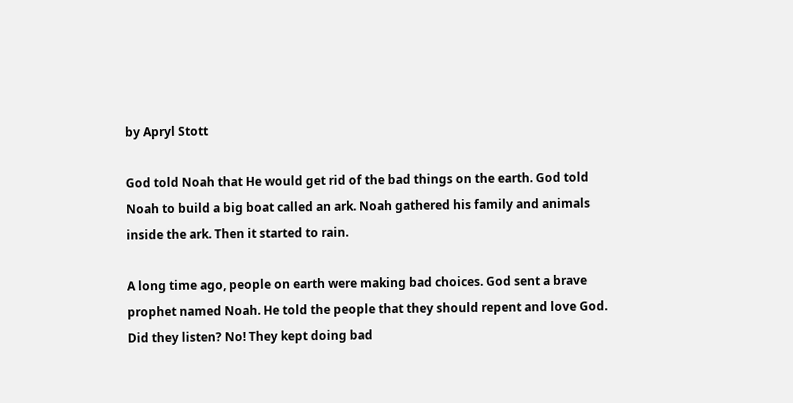by Apryl Stott

God told Noah that He would get rid of the bad things on the earth. God told Noah to build a big boat called an ark. Noah gathered his family and animals inside the ark. Then it started to rain.

A long time ago, people on earth were making bad choices. God sent a brave prophet named Noah. He told the people that they should repent and love God. Did they listen? No! They kept doing bad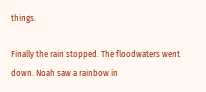things.

Finally the rain stopped. The floodwaters went down. Noah saw a rainbow in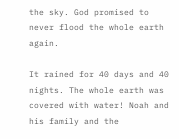the sky. God promised to never flood the whole earth again.

It rained for 40 days and 40 nights. The whole earth was covered with water! Noah and his family and the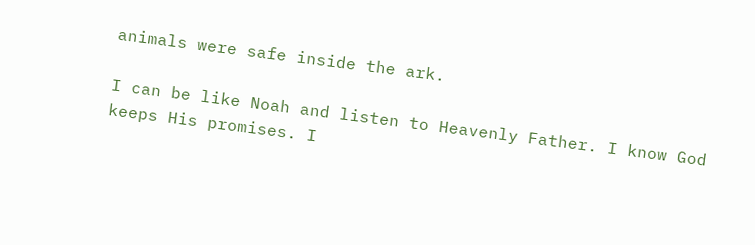animals were safe inside the ark.

I can be like Noah and listen to Heavenly Father. I know God keeps His promises. I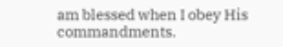am blessed when I obey His commandments.